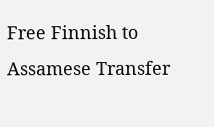Free Finnish to Assamese Transfer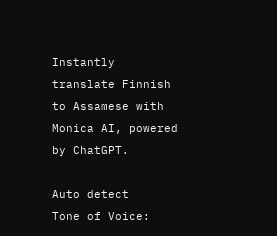Instantly translate Finnish to Assamese with Monica AI, powered by ChatGPT.

Auto detect
Tone of Voice: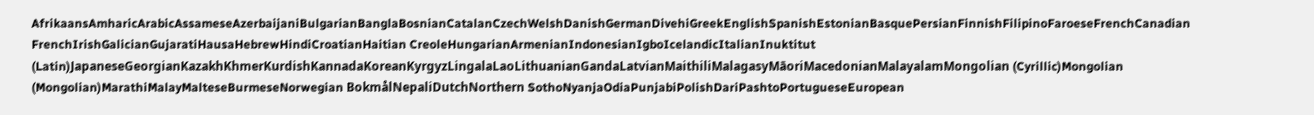AfrikaansAmharicArabicAssameseAzerbaijaniBulgarianBanglaBosnianCatalanCzechWelshDanishGermanDivehiGreekEnglishSpanishEstonianBasquePersianFinnishFilipinoFaroeseFrenchCanadian FrenchIrishGalicianGujaratiHausaHebrewHindiCroatianHaitian CreoleHungarianArmenianIndonesianIgboIcelandicItalianInuktitut (Latin)JapaneseGeorgianKazakhKhmerKurdishKannadaKoreanKyrgyzLingalaLaoLithuanianGandaLatvianMaithiliMalagasyMāoriMacedonianMalayalamMongolian (Cyrillic)Mongolian (Mongolian)MarathiMalayMalteseBurmeseNorwegian BokmålNepaliDutchNorthern SothoNyanjaOdiaPunjabiPolishDariPashtoPortugueseEuropean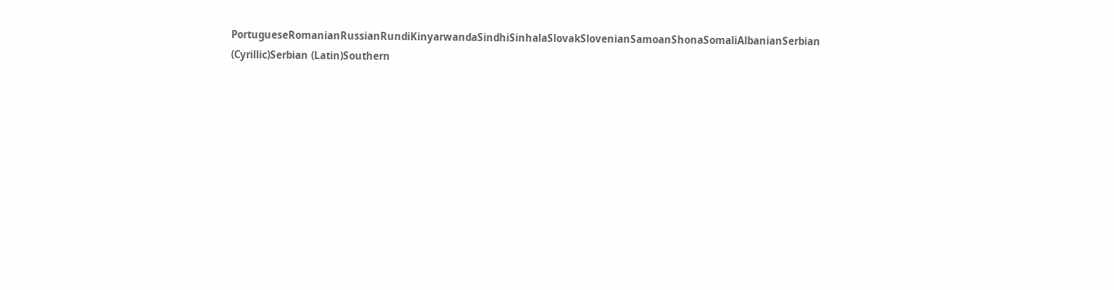PortugueseRomanianRussianRundiKinyarwandaSindhiSinhalaSlovakSlovenianSamoanShonaSomaliAlbanianSerbian (Cyrillic)Serbian (Latin)Southern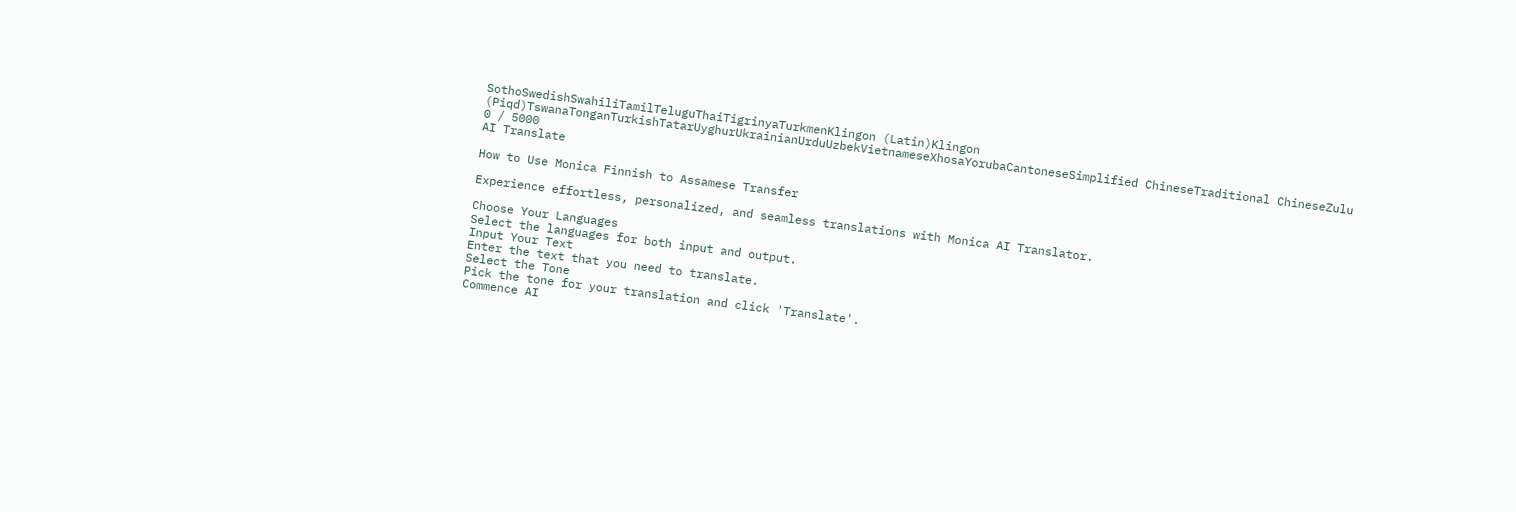SothoSwedishSwahiliTamilTeluguThaiTigrinyaTurkmenKlingon (Latin)Klingon (Piqd)TswanaTonganTurkishTatarUyghurUkrainianUrduUzbekVietnameseXhosaYorubaCantoneseSimplified ChineseTraditional ChineseZulu
0 / 5000
AI Translate

How to Use Monica Finnish to Assamese Transfer

Experience effortless, personalized, and seamless translations with Monica AI Translator.

Choose Your Languages
Select the languages for both input and output.
Input Your Text
Enter the text that you need to translate.
Select the Tone
Pick the tone for your translation and click 'Translate'.
Commence AI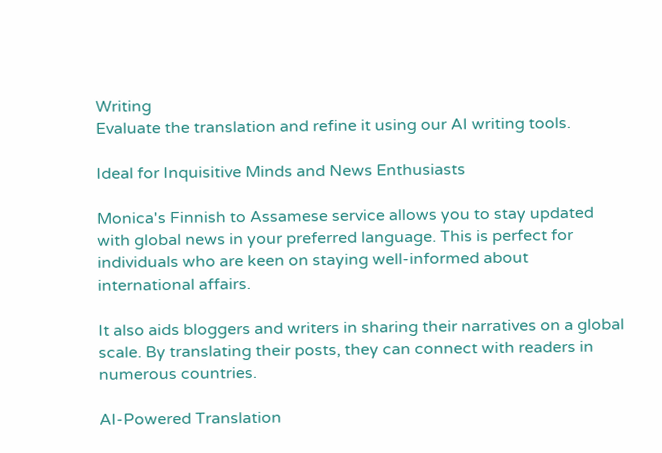Writing
Evaluate the translation and refine it using our AI writing tools.

Ideal for Inquisitive Minds and News Enthusiasts

Monica's Finnish to Assamese service allows you to stay updated with global news in your preferred language. This is perfect for individuals who are keen on staying well-informed about international affairs.

It also aids bloggers and writers in sharing their narratives on a global scale. By translating their posts, they can connect with readers in numerous countries.

AI-Powered Translation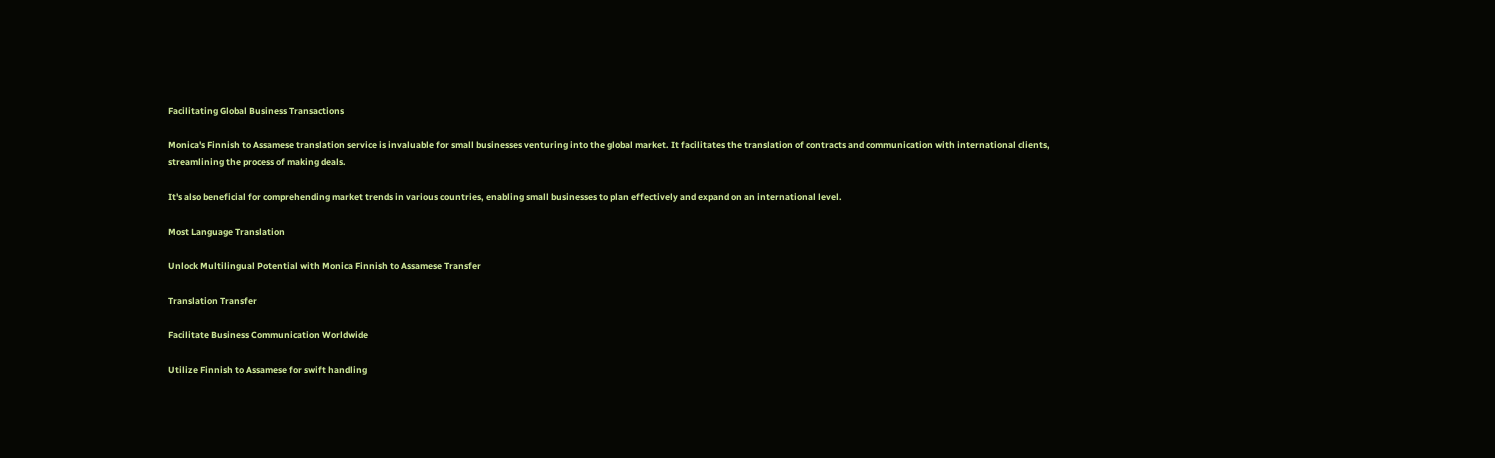Facilitating Global Business Transactions

Monica's Finnish to Assamese translation service is invaluable for small businesses venturing into the global market. It facilitates the translation of contracts and communication with international clients, streamlining the process of making deals.

It's also beneficial for comprehending market trends in various countries, enabling small businesses to plan effectively and expand on an international level.

Most Language Translation

Unlock Multilingual Potential with Monica Finnish to Assamese Transfer

Translation Transfer

Facilitate Business Communication Worldwide

Utilize Finnish to Assamese for swift handling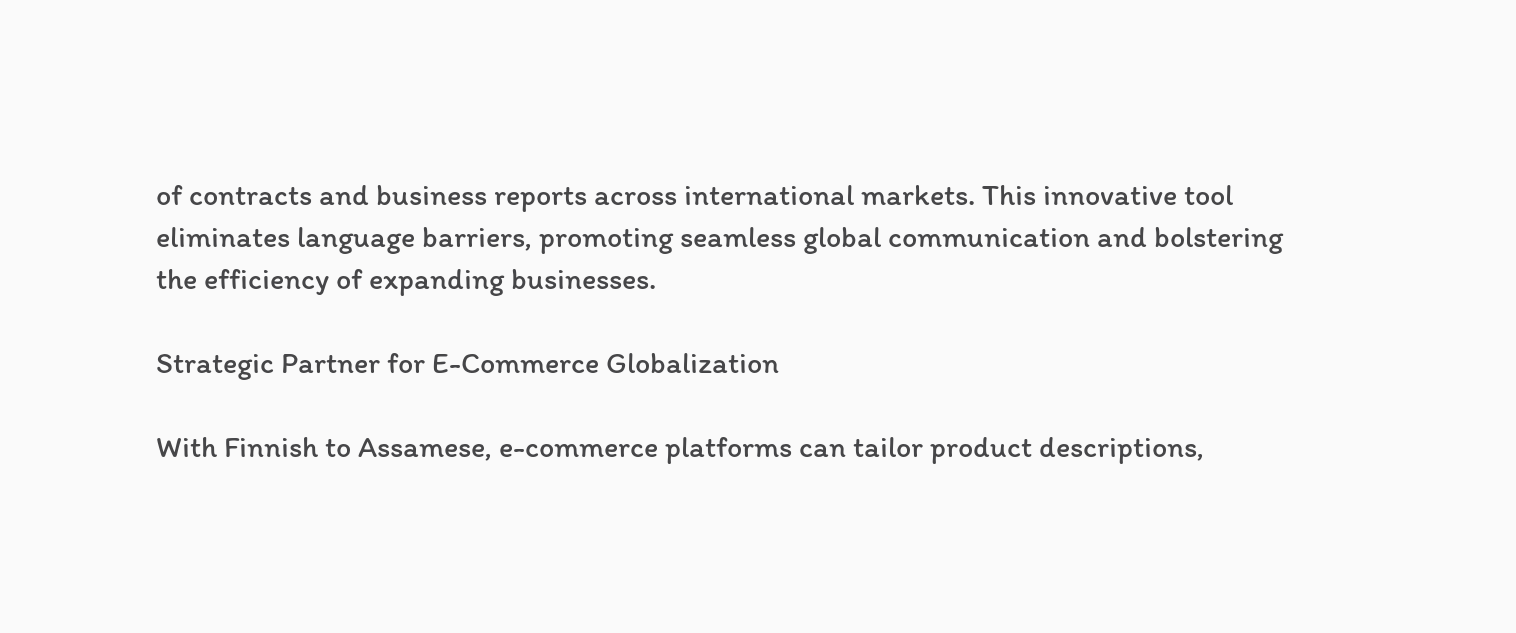of contracts and business reports across international markets. This innovative tool eliminates language barriers, promoting seamless global communication and bolstering the efficiency of expanding businesses.

Strategic Partner for E-Commerce Globalization

With Finnish to Assamese, e-commerce platforms can tailor product descriptions,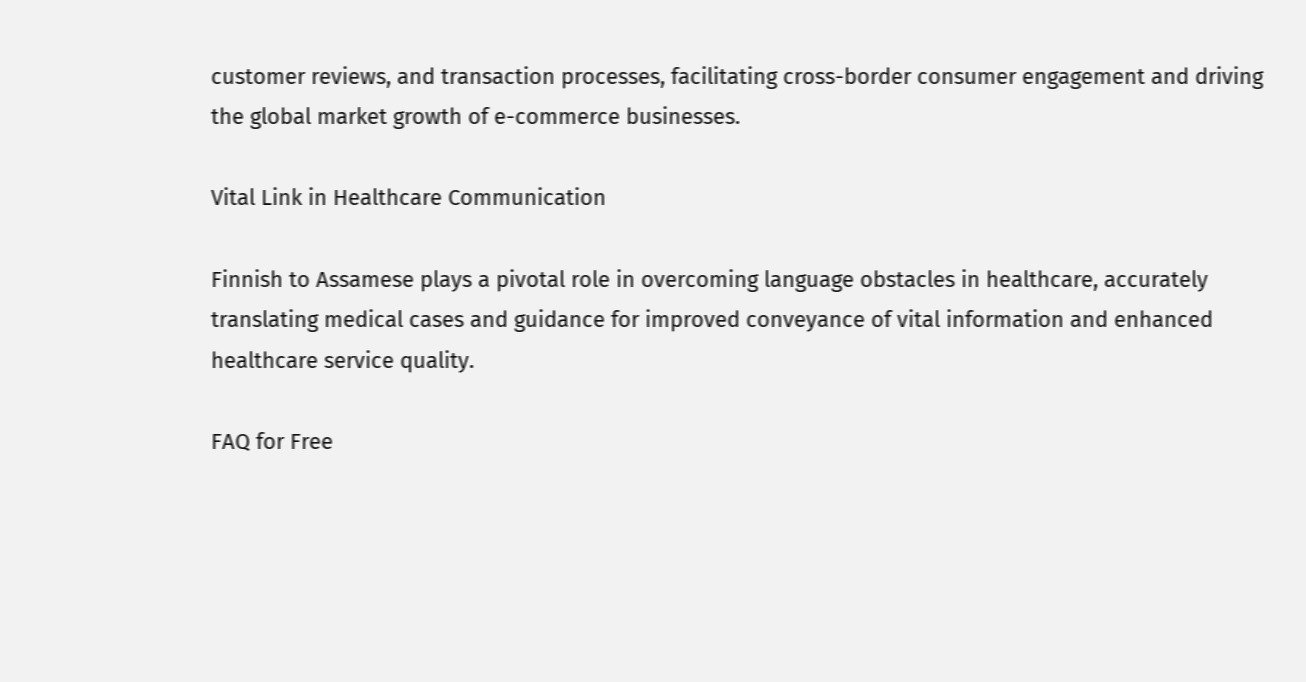customer reviews, and transaction processes, facilitating cross-border consumer engagement and driving the global market growth of e-commerce businesses.

Vital Link in Healthcare Communication

Finnish to Assamese plays a pivotal role in overcoming language obstacles in healthcare, accurately translating medical cases and guidance for improved conveyance of vital information and enhanced healthcare service quality.

FAQ for Free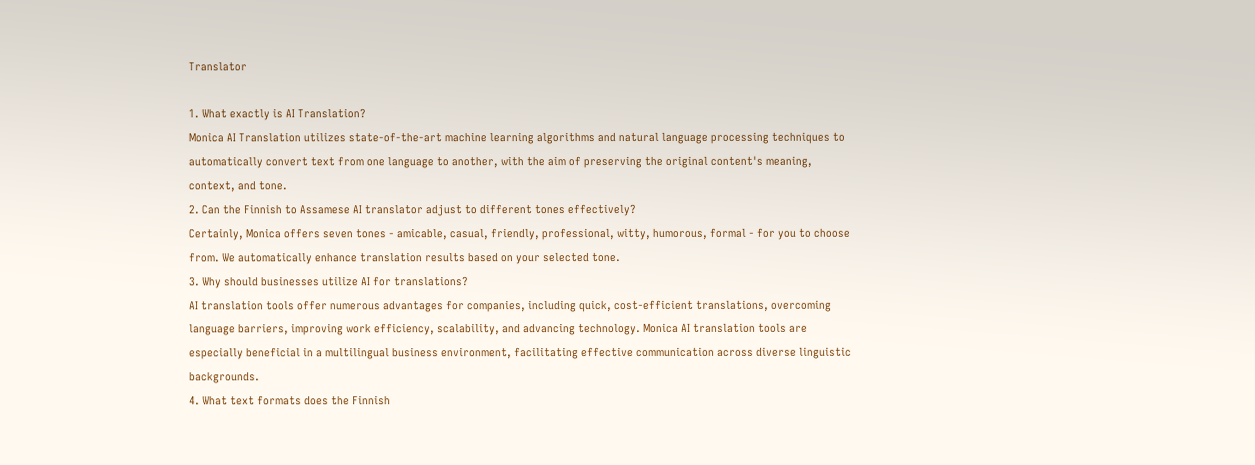Translator

1. What exactly is AI Translation?
Monica AI Translation utilizes state-of-the-art machine learning algorithms and natural language processing techniques to automatically convert text from one language to another, with the aim of preserving the original content's meaning, context, and tone.
2. Can the Finnish to Assamese AI translator adjust to different tones effectively?
Certainly, Monica offers seven tones - amicable, casual, friendly, professional, witty, humorous, formal - for you to choose from. We automatically enhance translation results based on your selected tone.
3. Why should businesses utilize AI for translations?
AI translation tools offer numerous advantages for companies, including quick, cost-efficient translations, overcoming language barriers, improving work efficiency, scalability, and advancing technology. Monica AI translation tools are especially beneficial in a multilingual business environment, facilitating effective communication across diverse linguistic backgrounds.
4. What text formats does the Finnish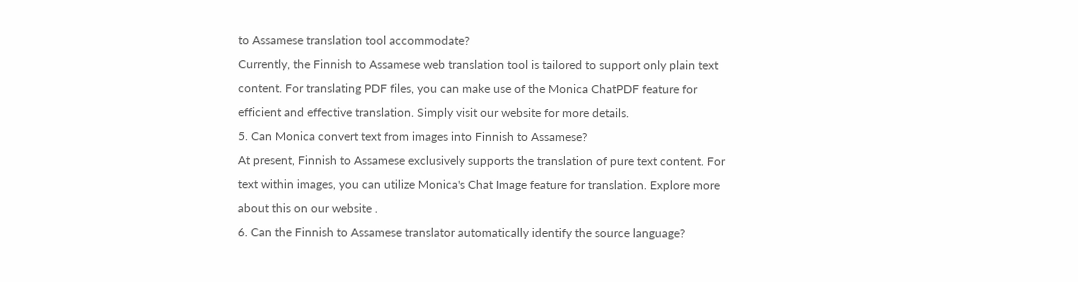to Assamese translation tool accommodate?
Currently, the Finnish to Assamese web translation tool is tailored to support only plain text content. For translating PDF files, you can make use of the Monica ChatPDF feature for efficient and effective translation. Simply visit our website for more details.
5. Can Monica convert text from images into Finnish to Assamese?
At present, Finnish to Assamese exclusively supports the translation of pure text content. For text within images, you can utilize Monica's Chat Image feature for translation. Explore more about this on our website .
6. Can the Finnish to Assamese translator automatically identify the source language?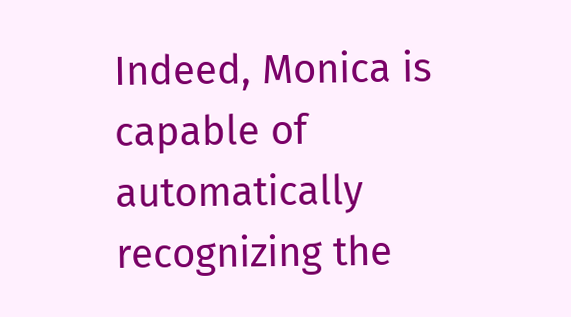Indeed, Monica is capable of automatically recognizing the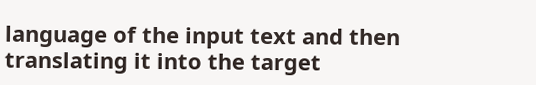language of the input text and then translating it into the target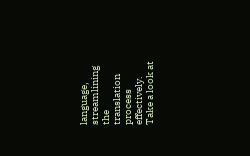language, streamlining the translation process effectively. Take a look at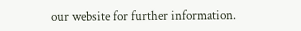our website for further information.